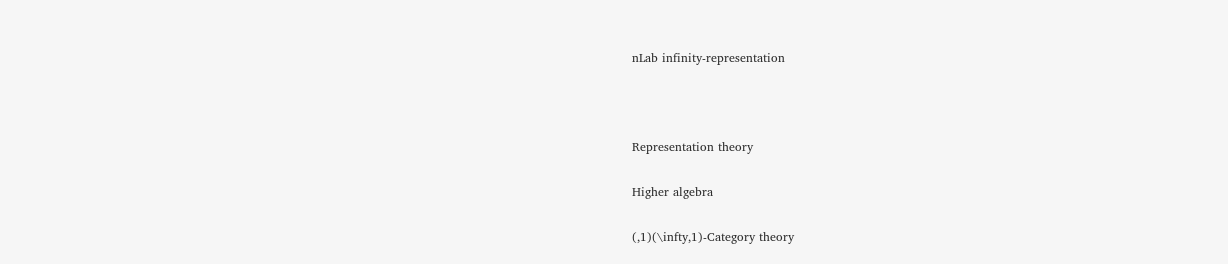nLab infinity-representation



Representation theory

Higher algebra

(,1)(\infty,1)-Category theory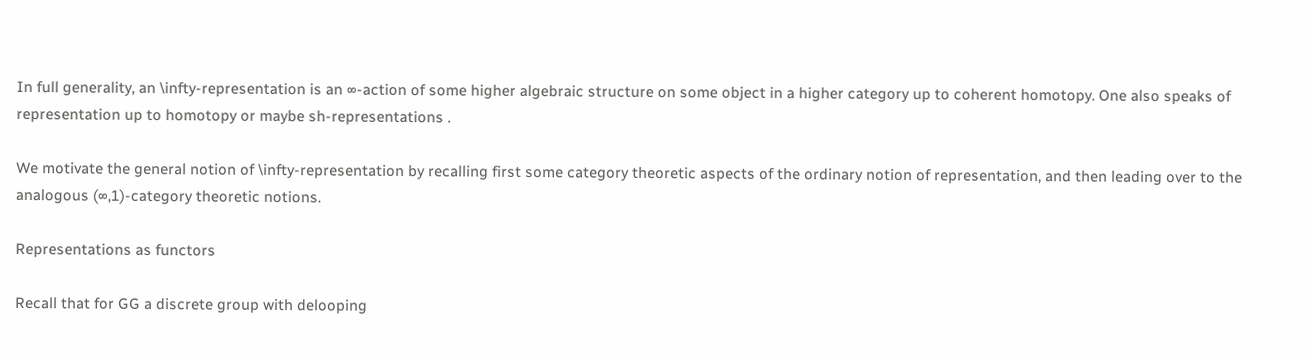In full generality, an \infty-representation is an ∞-action of some higher algebraic structure on some object in a higher category up to coherent homotopy. One also speaks of representation up to homotopy or maybe sh-representations .

We motivate the general notion of \infty-representation by recalling first some category theoretic aspects of the ordinary notion of representation, and then leading over to the analogous (∞,1)-category theoretic notions.

Representations as functors

Recall that for GG a discrete group with delooping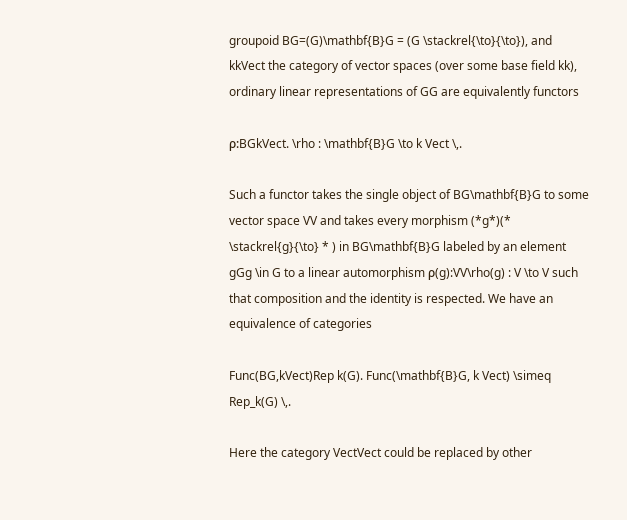groupoid BG=(G)\mathbf{B}G = (G \stackrel{\to}{\to}), and kkVect the category of vector spaces (over some base field kk), ordinary linear representations of GG are equivalently functors

ρ:BGkVect. \rho : \mathbf{B}G \to k Vect \,.

Such a functor takes the single object of BG\mathbf{B}G to some vector space VV and takes every morphism (*g*)(* \stackrel{g}{\to} * ) in BG\mathbf{B}G labeled by an element gGg \in G to a linear automorphism ρ(g):VV\rho(g) : V \to V such that composition and the identity is respected. We have an equivalence of categories

Func(BG,kVect)Rep k(G). Func(\mathbf{B}G, k Vect) \simeq Rep_k(G) \,.

Here the category VectVect could be replaced by other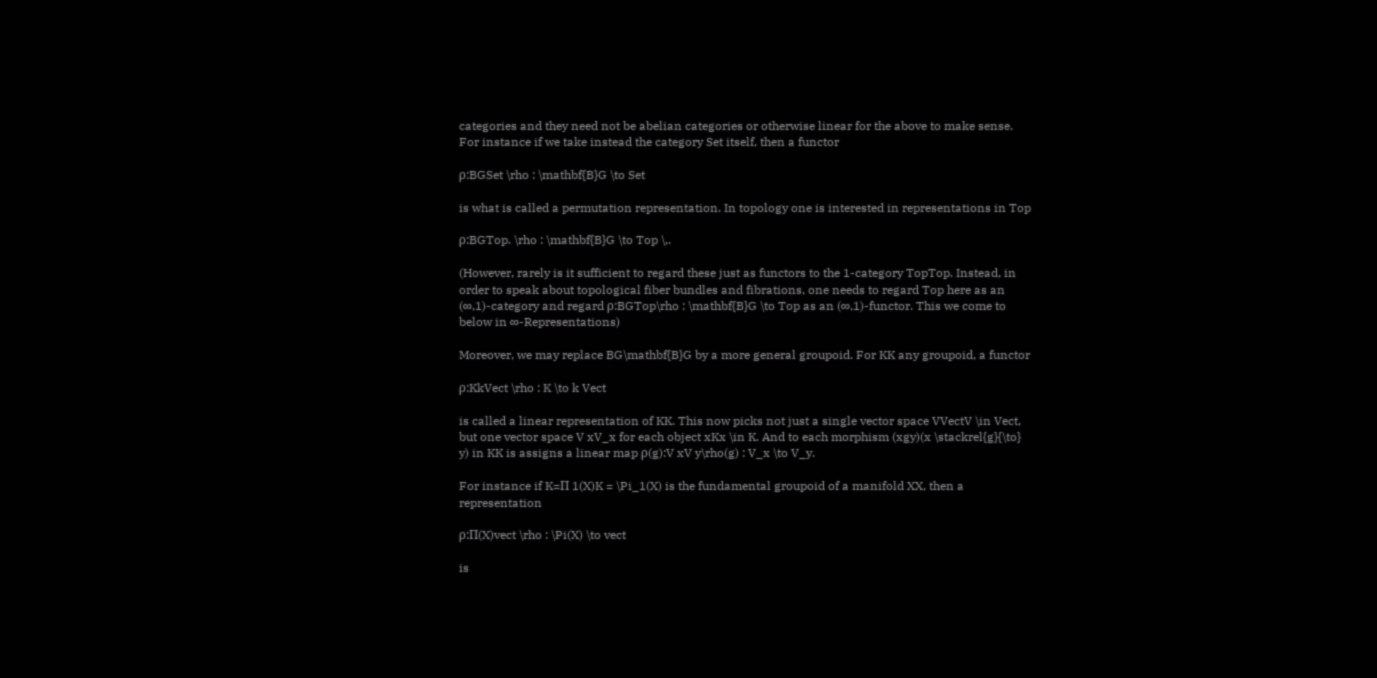categories and they need not be abelian categories or otherwise linear for the above to make sense. For instance if we take instead the category Set itself, then a functor

ρ:BGSet \rho : \mathbf{B}G \to Set

is what is called a permutation representation. In topology one is interested in representations in Top

ρ:BGTop. \rho : \mathbf{B}G \to Top \,.

(However, rarely is it sufficient to regard these just as functors to the 1-category TopTop. Instead, in order to speak about topological fiber bundles and fibrations, one needs to regard Top here as an (∞,1)-category and regard ρ:BGTop\rho : \mathbf{B}G \to Top as an (∞,1)-functor. This we come to below in ∞-Representations)

Moreover, we may replace BG\mathbf{B}G by a more general groupoid. For KK any groupoid, a functor

ρ:KkVect \rho : K \to k Vect

is called a linear representation of KK. This now picks not just a single vector space VVectV \in Vect, but one vector space V xV_x for each object xKx \in K. And to each morphism (xgy)(x \stackrel{g}{\to} y) in KK is assigns a linear map ρ(g):V xV y\rho(g) : V_x \to V_y.

For instance if K=Π 1(X)K = \Pi_1(X) is the fundamental groupoid of a manifold XX, then a representation

ρ:Π(X)vect \rho : \Pi(X) \to vect

is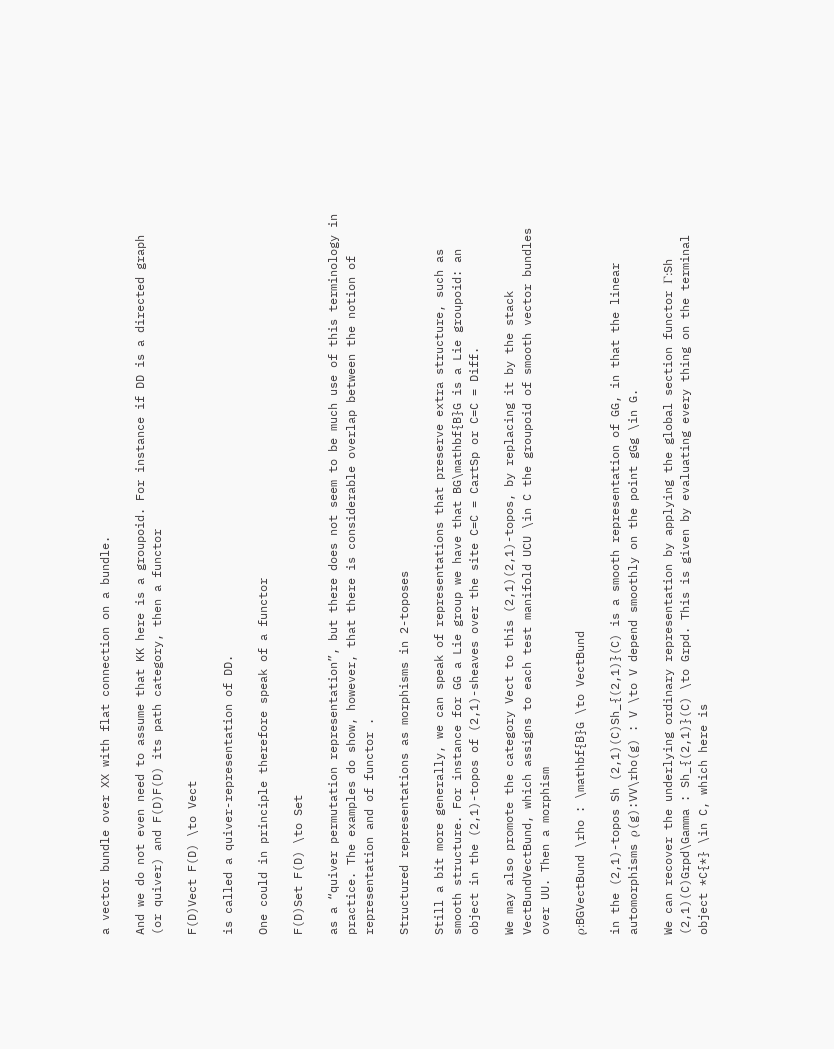a vector bundle over XX with flat connection on a bundle.

And we do not even need to assume that KK here is a groupoid. For instance if DD is a directed graph (or quiver) and F(D)F(D) its path category, then a functor

F(D)Vect F(D) \to Vect

is called a quiver-representation of DD.

One could in principle therefore speak of a functor

F(D)Set F(D) \to Set

as a “quiver permutation representation”, but there does not seem to be much use of this terminology in practice. The examples do show, however, that there is considerable overlap between the notion of representation and of functor .

Structured representations as morphisms in 2-toposes

Still a bit more generally, we can speak of representations that preserve extra structure, such as smooth structure. For instance for GG a Lie group we have that BG\mathbf{B}G is a Lie groupoid: an object in the (2,1)-topos of (2,1)-sheaves over the site C=C = CartSp or C=C = Diff.

We may also promote the category Vect to this (2,1)(2,1)-topos, by replacing it by the stack VectBundVectBund, which assigns to each test manifold UCU \in C the groupoid of smooth vector bundles over UU. Then a morphism

ρ:BGVectBund \rho : \mathbf{B}G \to VectBund

in the (2,1)-topos Sh (2,1)(C)Sh_{(2,1)}(C) is a smooth representation of GG, in that the linear automorphisms ρ(g):VV\rho(g) : V \to V depend smoothly on the point gGg \in G.

We can recover the underlying ordinary representation by applying the global section functor Γ:Sh (2,1)(C)Grpd\Gamma : Sh_{(2,1)}(C) \to Grpd. This is given by evaluating every thing on the terminal object *C{*} \in C, which here is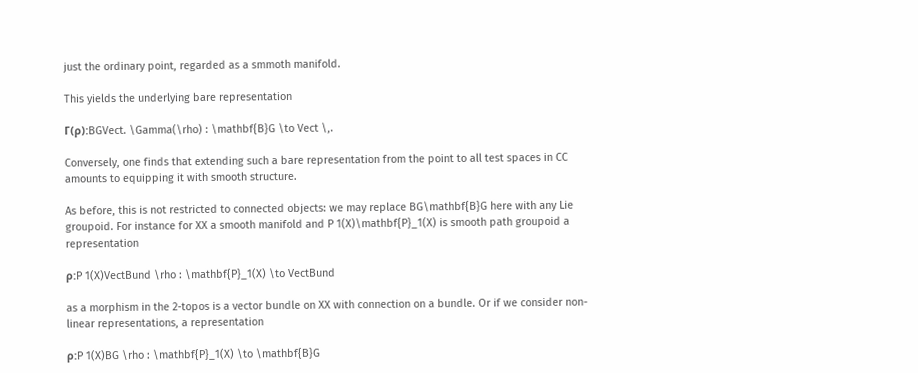just the ordinary point, regarded as a smmoth manifold.

This yields the underlying bare representation

Γ(ρ):BGVect. \Gamma(\rho) : \mathbf{B}G \to Vect \,.

Conversely, one finds that extending such a bare representation from the point to all test spaces in CC amounts to equipping it with smooth structure.

As before, this is not restricted to connected objects: we may replace BG\mathbf{B}G here with any Lie groupoid. For instance for XX a smooth manifold and P 1(X)\mathbf{P}_1(X) is smooth path groupoid a representation

ρ:P 1(X)VectBund \rho : \mathbf{P}_1(X) \to VectBund

as a morphism in the 2-topos is a vector bundle on XX with connection on a bundle. Or if we consider non-linear representations, a representation

ρ:P 1(X)BG \rho : \mathbf{P}_1(X) \to \mathbf{B}G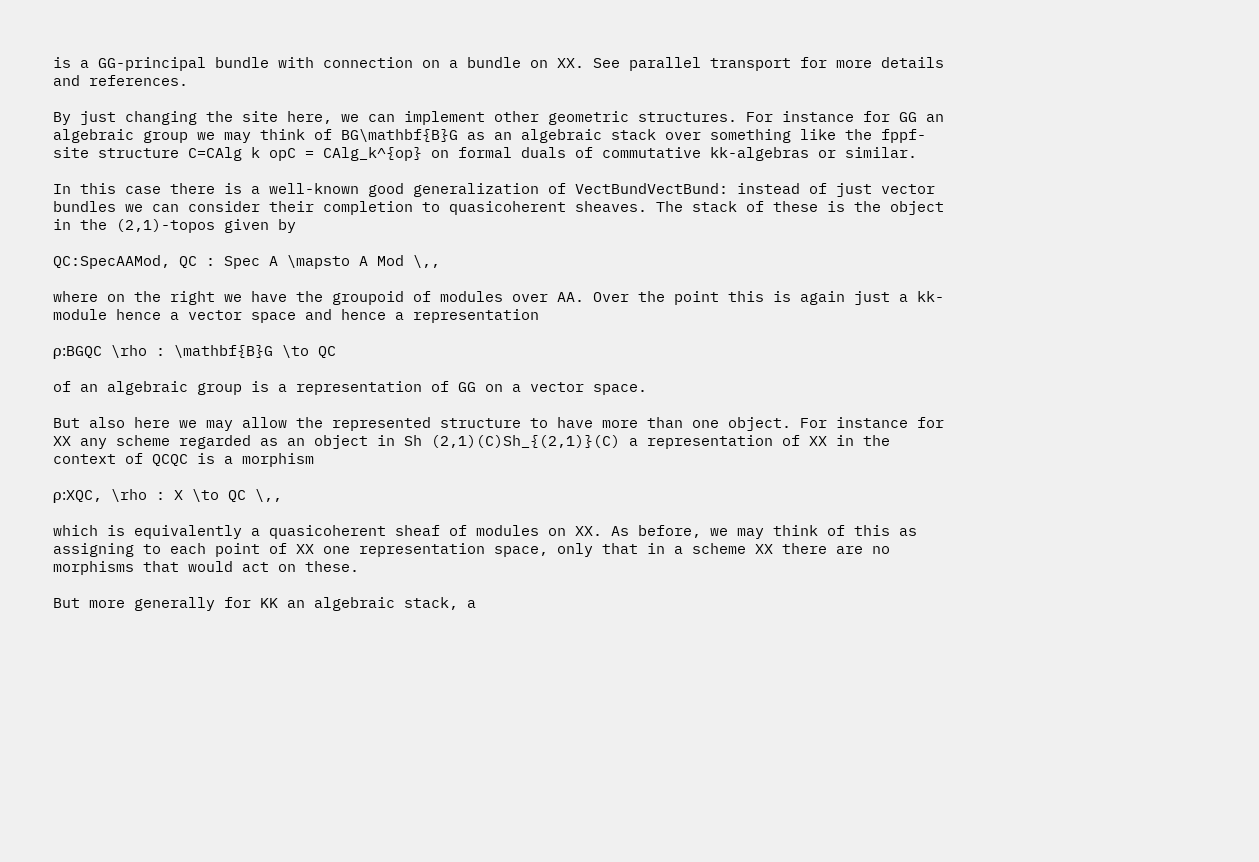is a GG-principal bundle with connection on a bundle on XX. See parallel transport for more details and references.

By just changing the site here, we can implement other geometric structures. For instance for GG an algebraic group we may think of BG\mathbf{B}G as an algebraic stack over something like the fppf-site structure C=CAlg k opC = CAlg_k^{op} on formal duals of commutative kk-algebras or similar.

In this case there is a well-known good generalization of VectBundVectBund: instead of just vector bundles we can consider their completion to quasicoherent sheaves. The stack of these is the object in the (2,1)-topos given by

QC:SpecAAMod, QC : Spec A \mapsto A Mod \,,

where on the right we have the groupoid of modules over AA. Over the point this is again just a kk-module hence a vector space and hence a representation

ρ:BGQC \rho : \mathbf{B}G \to QC

of an algebraic group is a representation of GG on a vector space.

But also here we may allow the represented structure to have more than one object. For instance for XX any scheme regarded as an object in Sh (2,1)(C)Sh_{(2,1)}(C) a representation of XX in the context of QCQC is a morphism

ρ:XQC, \rho : X \to QC \,,

which is equivalently a quasicoherent sheaf of modules on XX. As before, we may think of this as assigning to each point of XX one representation space, only that in a scheme XX there are no morphisms that would act on these.

But more generally for KK an algebraic stack, a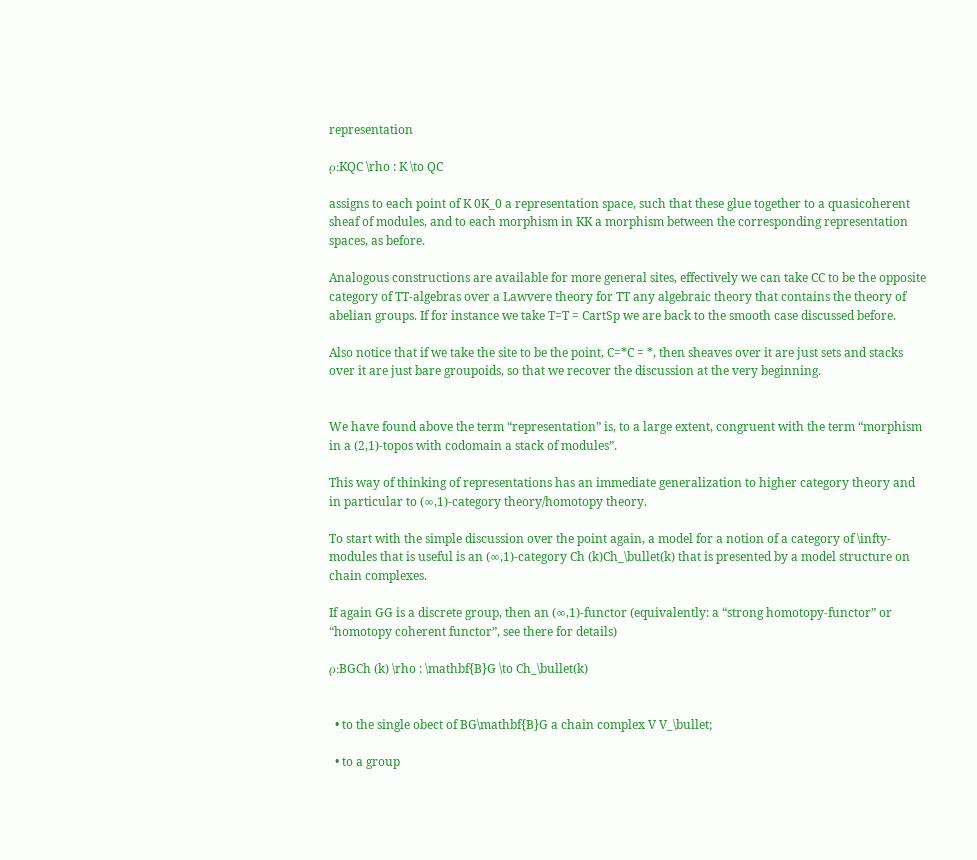representation

ρ:KQC \rho : K \to QC

assigns to each point of K 0K_0 a representation space, such that these glue together to a quasicoherent sheaf of modules, and to each morphism in KK a morphism between the corresponding representation spaces, as before.

Analogous constructions are available for more general sites, effectively we can take CC to be the opposite category of TT-algebras over a Lawvere theory for TT any algebraic theory that contains the theory of abelian groups. If for instance we take T=T = CartSp we are back to the smooth case discussed before.

Also notice that if we take the site to be the point, C=*C = *, then sheaves over it are just sets and stacks over it are just bare groupoids, so that we recover the discussion at the very beginning.


We have found above the term “representation” is, to a large extent, congruent with the term “morphism in a (2,1)-topos with codomain a stack of modules”.

This way of thinking of representations has an immediate generalization to higher category theory and in particular to (∞,1)-category theory/homotopy theory.

To start with the simple discussion over the point again, a model for a notion of a category of \infty-modules that is useful is an (∞,1)-category Ch (k)Ch_\bullet(k) that is presented by a model structure on chain complexes.

If again GG is a discrete group, then an (∞,1)-functor (equivalently: a “strong homotopy-functor” or “homotopy coherent functor”, see there for details)

ρ:BGCh (k) \rho : \mathbf{B}G \to Ch_\bullet(k)


  • to the single obect of BG\mathbf{B}G a chain complex V V_\bullet;

  • to a group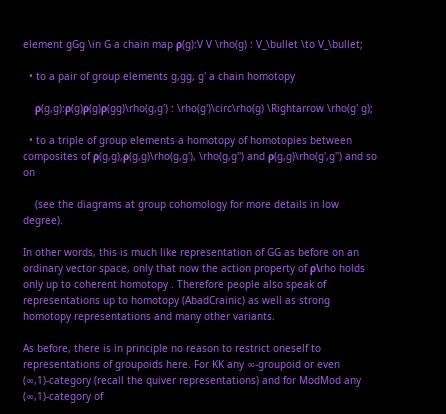element gGg \in G a chain map ρ(g):V V \rho(g) : V_\bullet \to V_\bullet;

  • to a pair of group elements g,gg, g' a chain homotopy

    ρ(g,g):ρ(g)ρ(g)ρ(gg)\rho(g,g') : \rho(g')\circ\rho(g) \Rightarrow \rho(g' g);

  • to a triple of group elements a homotopy of homotopies between composites of ρ(g,g),ρ(g,g)\rho(g,g'), \rho(g,g'') and ρ(g,g)\rho(g',g'') and so on

    (see the diagrams at group cohomology for more details in low degree).

In other words, this is much like representation of GG as before on an ordinary vector space, only that now the action property of ρ\rho holds only up to coherent homotopy . Therefore people also speak of representations up to homotopy (AbadCrainic) as well as strong homotopy representations and many other variants.

As before, there is in principle no reason to restrict oneself to representations of groupoids here. For KK any ∞-groupoid or even (∞,1)-category (recall the quiver representations) and for ModMod any (∞,1)-category of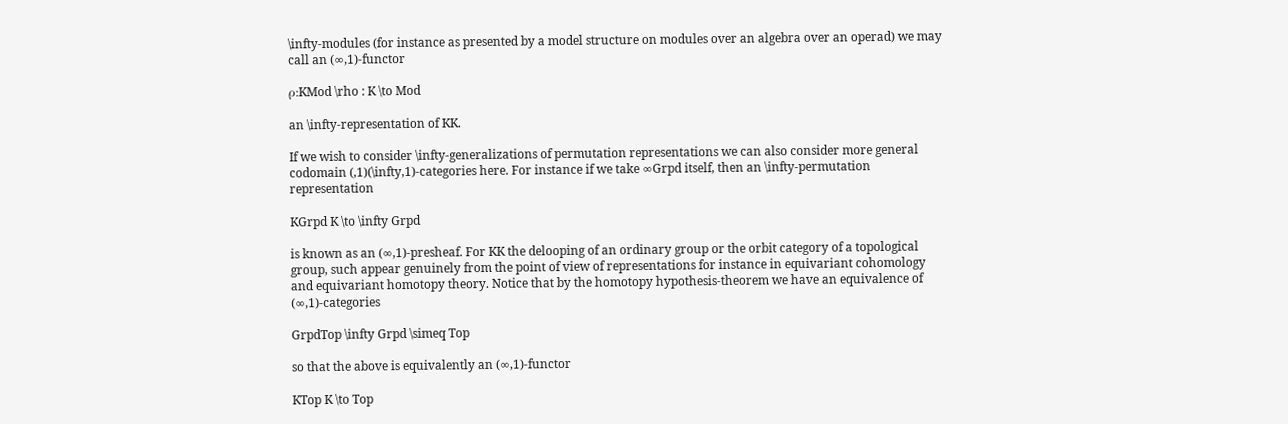\infty-modules (for instance as presented by a model structure on modules over an algebra over an operad) we may call an (∞,1)-functor

ρ:KMod \rho : K \to Mod

an \infty-representation of KK.

If we wish to consider \infty-generalizations of permutation representations we can also consider more general codomain (,1)(\infty,1)-categories here. For instance if we take ∞Grpd itself, then an \infty-permutation representation

KGrpd K \to \infty Grpd

is known as an (∞,1)-presheaf. For KK the delooping of an ordinary group or the orbit category of a topological group, such appear genuinely from the point of view of representations for instance in equivariant cohomology and equivariant homotopy theory. Notice that by the homotopy hypothesis-theorem we have an equivalence of (∞,1)-categories

GrpdTop \infty Grpd \simeq Top

so that the above is equivalently an (∞,1)-functor

KTop K \to Top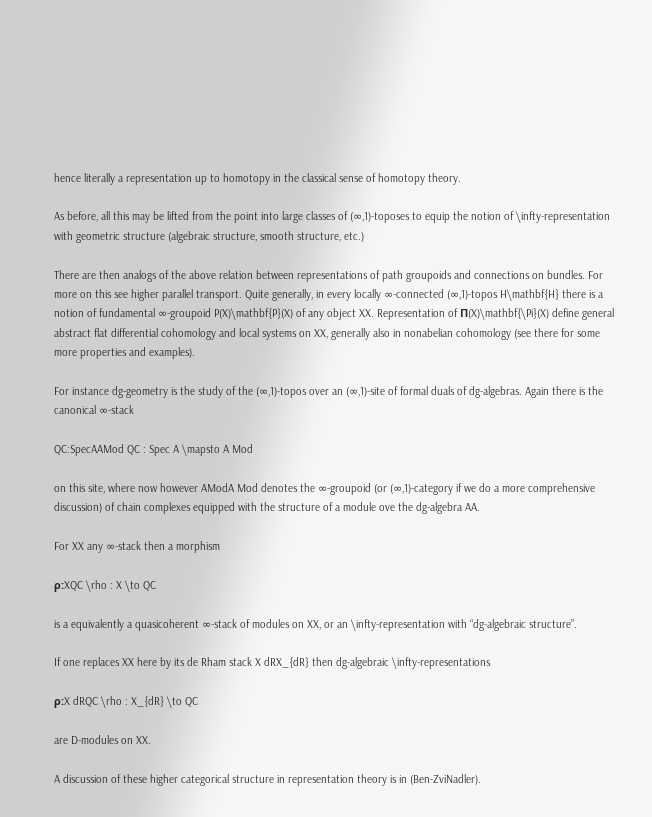hence literally a representation up to homotopy in the classical sense of homotopy theory.

As before, all this may be lifted from the point into large classes of (∞,1)-toposes to equip the notion of \infty-representation with geometric structure (algebraic structure, smooth structure, etc.)

There are then analogs of the above relation between representations of path groupoids and connections on bundles. For more on this see higher parallel transport. Quite generally, in every locally ∞-connected (∞,1)-topos H\mathbf{H} there is a notion of fundamental ∞-groupoid P(X)\mathbf{P}(X) of any object XX. Representation of Π(X)\mathbf{\Pi}(X) define general abstract flat differential cohomology and local systems on XX, generally also in nonabelian cohomology (see there for some more properties and examples).

For instance dg-geometry is the study of the (∞,1)-topos over an (∞,1)-site of formal duals of dg-algebras. Again there is the canonical ∞-stack

QC:SpecAAMod QC : Spec A \mapsto A Mod

on this site, where now however AModA Mod denotes the ∞-groupoid (or (∞,1)-category if we do a more comprehensive discussion) of chain complexes equipped with the structure of a module ove the dg-algebra AA.

For XX any ∞-stack then a morphism

ρ:XQC \rho : X \to QC

is a equivalently a quasicoherent ∞-stack of modules on XX, or an \infty-representation with “dg-algebraic structure”.

If one replaces XX here by its de Rham stack X dRX_{dR} then dg-algebraic \infty-representations

ρ:X dRQC \rho : X_{dR} \to QC

are D-modules on XX.

A discussion of these higher categorical structure in representation theory is in (Ben-ZviNadler).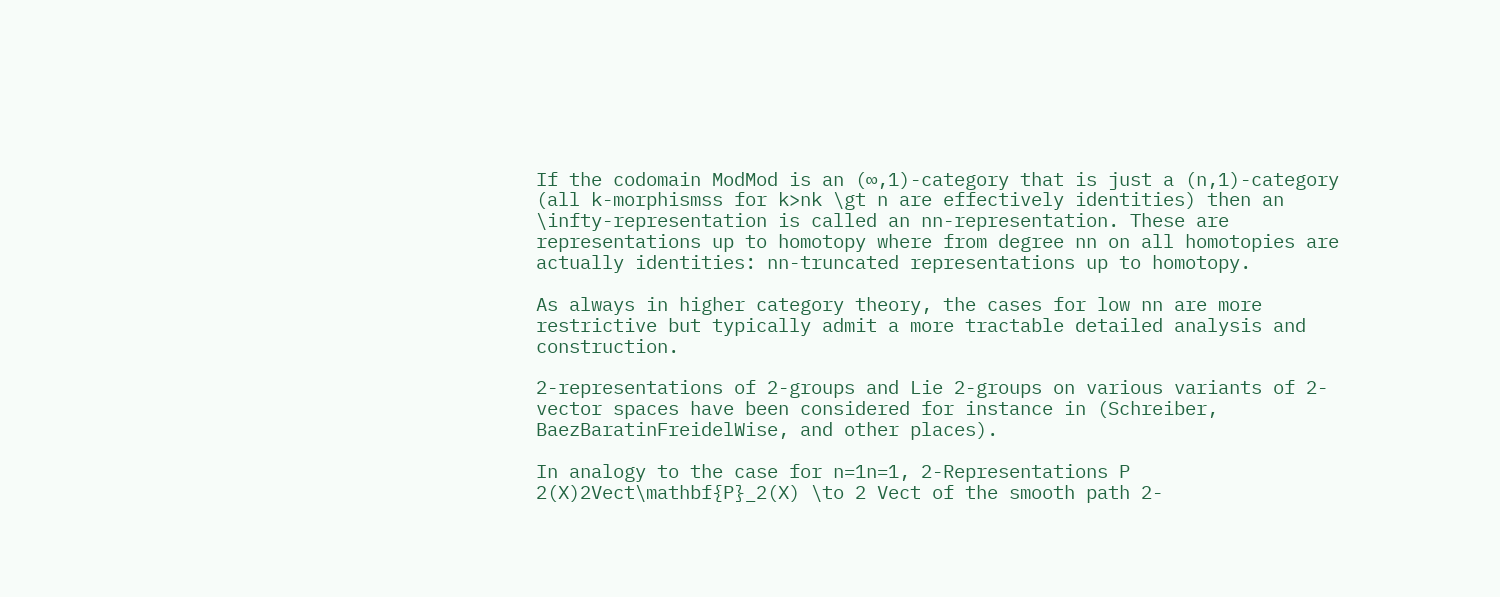If the codomain ModMod is an (∞,1)-category that is just a (n,1)-category (all k-morphismss for k>nk \gt n are effectively identities) then an \infty-representation is called an nn-representation. These are representations up to homotopy where from degree nn on all homotopies are actually identities: nn-truncated representations up to homotopy.

As always in higher category theory, the cases for low nn are more restrictive but typically admit a more tractable detailed analysis and construction.

2-representations of 2-groups and Lie 2-groups on various variants of 2-vector spaces have been considered for instance in (Schreiber, BaezBaratinFreidelWise, and other places).

In analogy to the case for n=1n=1, 2-Representations P 2(X)2Vect\mathbf{P}_2(X) \to 2 Vect of the smooth path 2-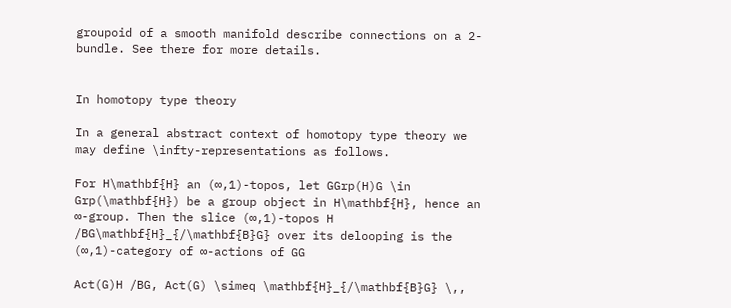groupoid of a smooth manifold describe connections on a 2-bundle. See there for more details.


In homotopy type theory

In a general abstract context of homotopy type theory we may define \infty-representations as follows.

For H\mathbf{H} an (∞,1)-topos, let GGrp(H)G \in Grp(\mathbf{H}) be a group object in H\mathbf{H}, hence an ∞-group. Then the slice (∞,1)-topos H /BG\mathbf{H}_{/\mathbf{B}G} over its delooping is the (∞,1)-category of ∞-actions of GG

Act(G)H /BG, Act(G) \simeq \mathbf{H}_{/\mathbf{B}G} \,,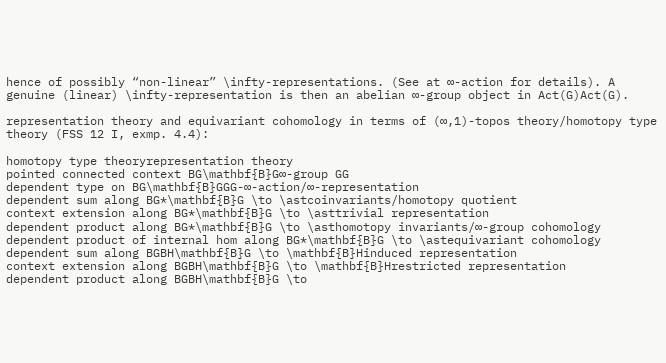hence of possibly “non-linear” \infty-representations. (See at ∞-action for details). A genuine (linear) \infty-representation is then an abelian ∞-group object in Act(G)Act(G).

representation theory and equivariant cohomology in terms of (∞,1)-topos theory/homotopy type theory (FSS 12 I, exmp. 4.4):

homotopy type theoryrepresentation theory
pointed connected context BG\mathbf{B}G∞-group GG
dependent type on BG\mathbf{B}GGG-∞-action/∞-representation
dependent sum along BG*\mathbf{B}G \to \astcoinvariants/homotopy quotient
context extension along BG*\mathbf{B}G \to \asttrivial representation
dependent product along BG*\mathbf{B}G \to \asthomotopy invariants/∞-group cohomology
dependent product of internal hom along BG*\mathbf{B}G \to \astequivariant cohomology
dependent sum along BGBH\mathbf{B}G \to \mathbf{B}Hinduced representation
context extension along BGBH\mathbf{B}G \to \mathbf{B}Hrestricted representation
dependent product along BGBH\mathbf{B}G \to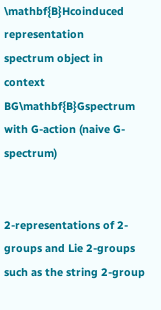\mathbf{B}Hcoinduced representation
spectrum object in context BG\mathbf{B}Gspectrum with G-action (naive G-spectrum)


2-representations of 2-groups and Lie 2-groups such as the string 2-group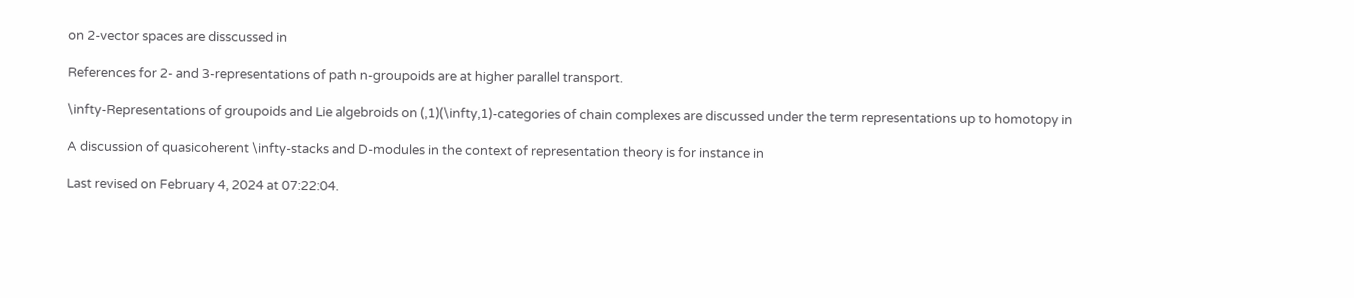on 2-vector spaces are disscussed in

References for 2- and 3-representations of path n-groupoids are at higher parallel transport.

\infty-Representations of groupoids and Lie algebroids on (,1)(\infty,1)-categories of chain complexes are discussed under the term representations up to homotopy in

A discussion of quasicoherent \infty-stacks and D-modules in the context of representation theory is for instance in

Last revised on February 4, 2024 at 07:22:04.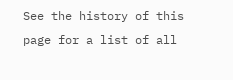See the history of this page for a list of all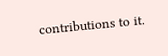contributions to it.